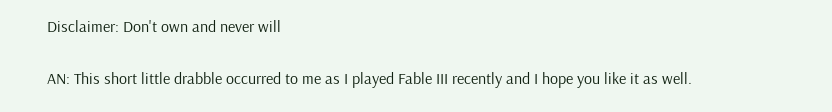Disclaimer: Don't own and never will

AN: This short little drabble occurred to me as I played Fable III recently and I hope you like it as well.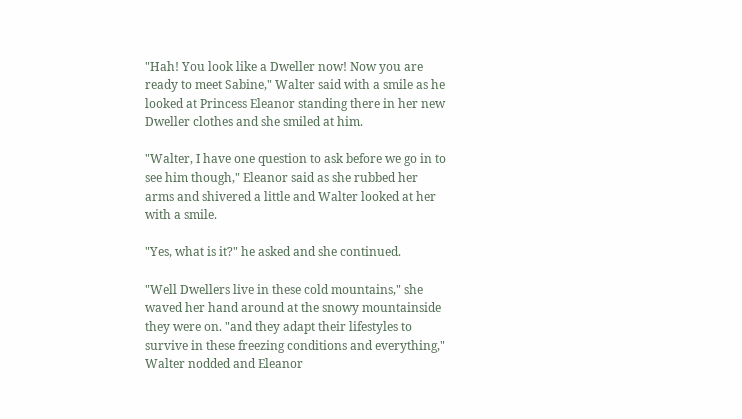"Hah! You look like a Dweller now! Now you are ready to meet Sabine," Walter said with a smile as he looked at Princess Eleanor standing there in her new Dweller clothes and she smiled at him.

"Walter, I have one question to ask before we go in to see him though," Eleanor said as she rubbed her arms and shivered a little and Walter looked at her with a smile.

"Yes, what is it?" he asked and she continued.

"Well Dwellers live in these cold mountains," she waved her hand around at the snowy mountainside they were on. "and they adapt their lifestyles to survive in these freezing conditions and everything," Walter nodded and Eleanor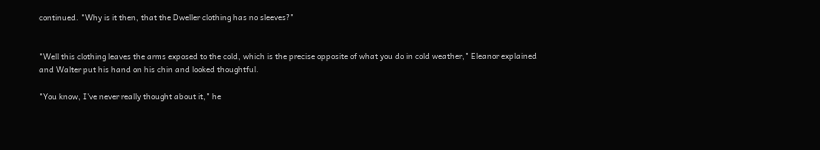continued. "Why is it then, that the Dweller clothing has no sleeves?"


"Well this clothing leaves the arms exposed to the cold, which is the precise opposite of what you do in cold weather," Eleanor explained and Walter put his hand on his chin and looked thoughtful.

"You know, I've never really thought about it," he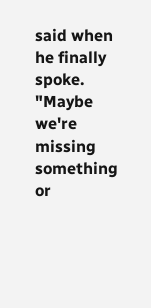said when he finally spoke. "Maybe we're missing something or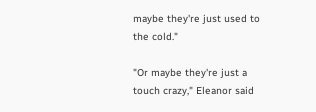maybe they're just used to the cold."

"Or maybe they're just a touch crazy," Eleanor said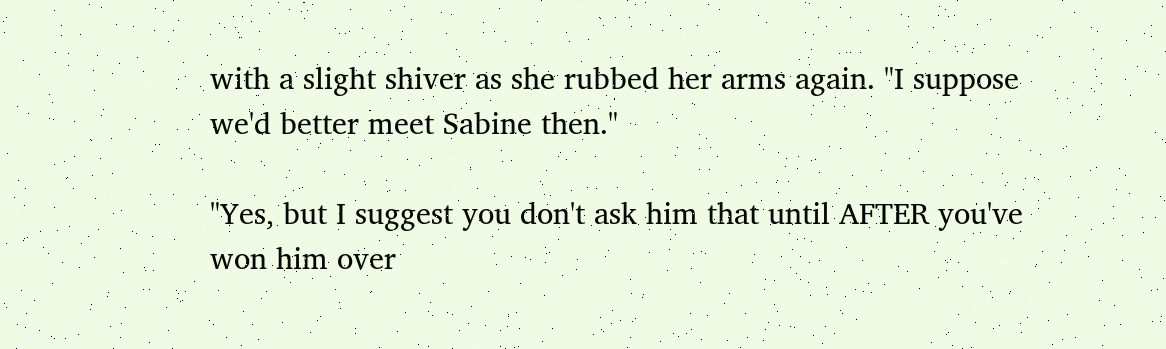with a slight shiver as she rubbed her arms again. "I suppose we'd better meet Sabine then."

"Yes, but I suggest you don't ask him that until AFTER you've won him over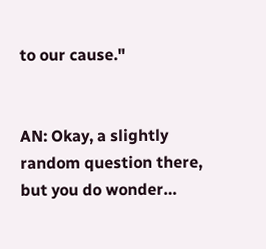to our cause."


AN: Okay, a slightly random question there, but you do wonder…